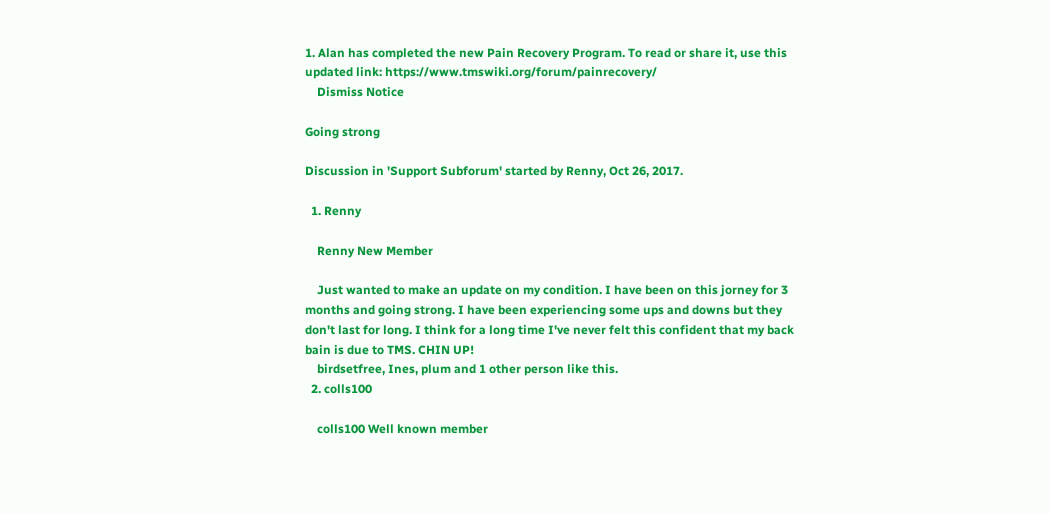1. Alan has completed the new Pain Recovery Program. To read or share it, use this updated link: https://www.tmswiki.org/forum/painrecovery/
    Dismiss Notice

Going strong

Discussion in 'Support Subforum' started by Renny, Oct 26, 2017.

  1. Renny

    Renny New Member

    Just wanted to make an update on my condition. I have been on this jorney for 3 months and going strong. I have been experiencing some ups and downs but they don't last for long. I think for a long time I've never felt this confident that my back bain is due to TMS. CHIN UP!
    birdsetfree, Ines, plum and 1 other person like this.
  2. colls100

    colls100 Well known member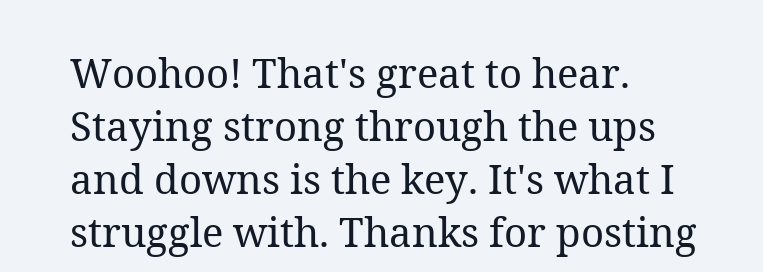Woohoo! That's great to hear. Staying strong through the ups and downs is the key. It's what I struggle with. Thanks for posting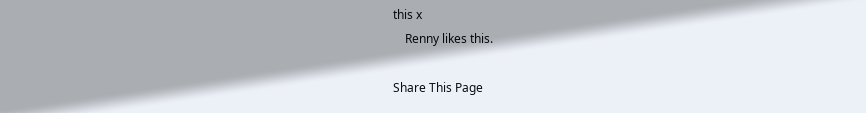this x
    Renny likes this.

Share This Page